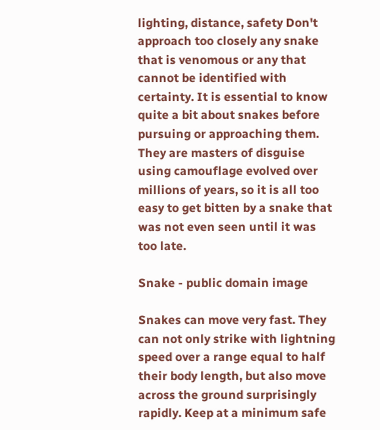lighting, distance, safety Don't approach too closely any snake that is venomous or any that cannot be identified with certainty. It is essential to know quite a bit about snakes before pursuing or approaching them. They are masters of disguise using camouflage evolved over millions of years, so it is all too easy to get bitten by a snake that was not even seen until it was too late.

Snake - public domain image

Snakes can move very fast. They can not only strike with lightning speed over a range equal to half their body length, but also move across the ground surprisingly rapidly. Keep at a minimum safe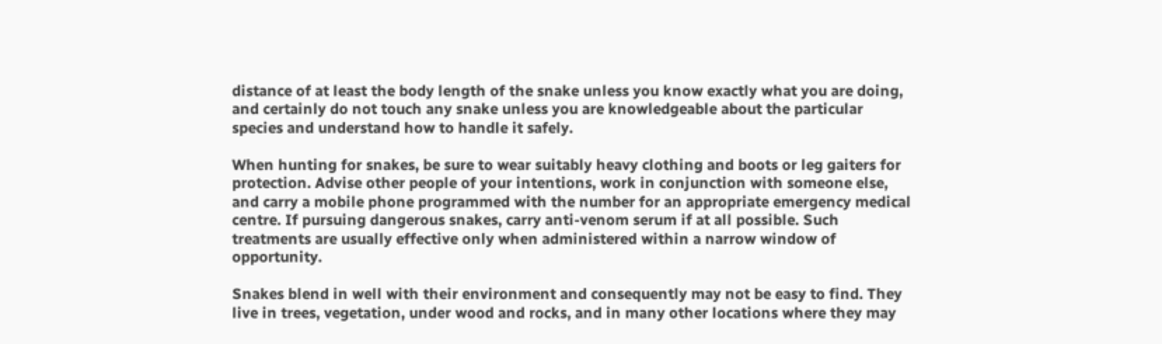distance of at least the body length of the snake unless you know exactly what you are doing, and certainly do not touch any snake unless you are knowledgeable about the particular species and understand how to handle it safely.

When hunting for snakes, be sure to wear suitably heavy clothing and boots or leg gaiters for protection. Advise other people of your intentions, work in conjunction with someone else, and carry a mobile phone programmed with the number for an appropriate emergency medical centre. If pursuing dangerous snakes, carry anti-venom serum if at all possible. Such treatments are usually effective only when administered within a narrow window of opportunity.

Snakes blend in well with their environment and consequently may not be easy to find. They live in trees, vegetation, under wood and rocks, and in many other locations where they may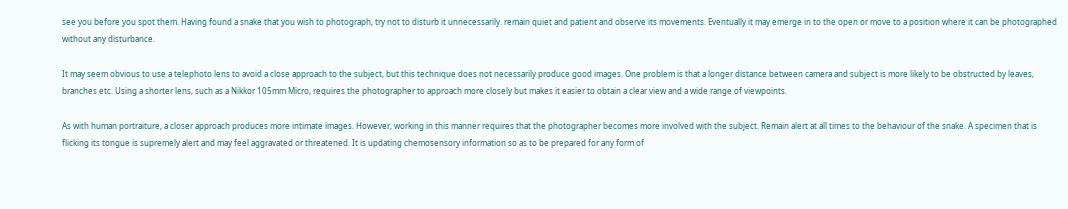see you before you spot them. Having found a snake that you wish to photograph, try not to disturb it unnecessarily. remain quiet and patient and observe its movements. Eventually it may emerge in to the open or move to a position where it can be photographed without any disturbance.

It may seem obvious to use a telephoto lens to avoid a close approach to the subject, but this technique does not necessarily produce good images. One problem is that a longer distance between camera and subject is more likely to be obstructed by leaves, branches etc. Using a shorter lens, such as a Nikkor 105mm Micro, requires the photographer to approach more closely but makes it easier to obtain a clear view and a wide range of viewpoints.

As with human portraiture, a closer approach produces more intimate images. However, working in this manner requires that the photographer becomes more involved with the subject. Remain alert at all times to the behaviour of the snake. A specimen that is flicking its tongue is supremely alert and may feel aggravated or threatened. It is updating chemosensory information so as to be prepared for any form of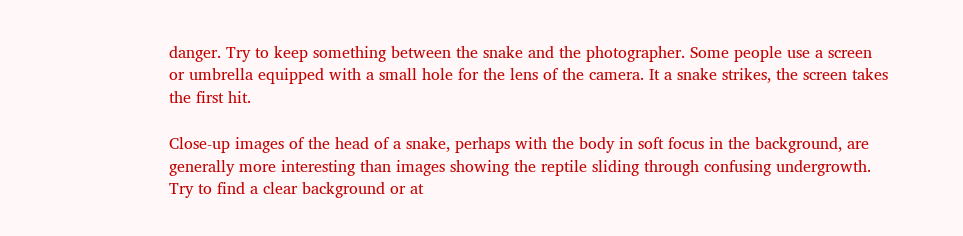danger. Try to keep something between the snake and the photographer. Some people use a screen or umbrella equipped with a small hole for the lens of the camera. It a snake strikes, the screen takes the first hit.

Close-up images of the head of a snake, perhaps with the body in soft focus in the background, are generally more interesting than images showing the reptile sliding through confusing undergrowth. Try to find a clear background or at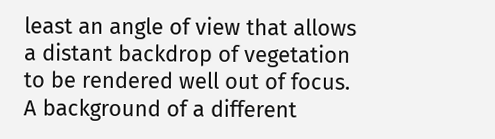least an angle of view that allows a distant backdrop of vegetation to be rendered well out of focus. A background of a different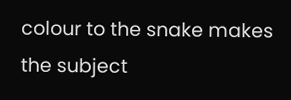colour to the snake makes the subject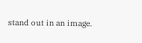stand out in an image.